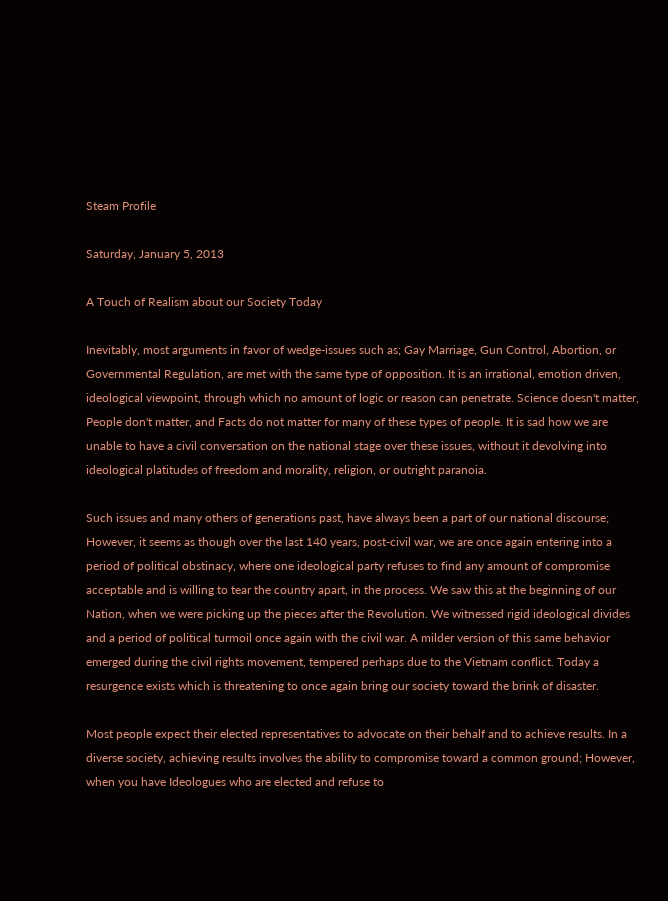Steam Profile

Saturday, January 5, 2013

A Touch of Realism about our Society Today

Inevitably, most arguments in favor of wedge-issues such as; Gay Marriage, Gun Control, Abortion, or Governmental Regulation, are met with the same type of opposition. It is an irrational, emotion driven, ideological viewpoint, through which no amount of logic or reason can penetrate. Science doesn't matter, People don't matter, and Facts do not matter for many of these types of people. It is sad how we are unable to have a civil conversation on the national stage over these issues, without it devolving into ideological platitudes of freedom and morality, religion, or outright paranoia.

Such issues and many others of generations past, have always been a part of our national discourse; However, it seems as though over the last 140 years, post-civil war, we are once again entering into a period of political obstinacy, where one ideological party refuses to find any amount of compromise acceptable and is willing to tear the country apart, in the process. We saw this at the beginning of our Nation, when we were picking up the pieces after the Revolution. We witnessed rigid ideological divides and a period of political turmoil once again with the civil war. A milder version of this same behavior emerged during the civil rights movement, tempered perhaps due to the Vietnam conflict. Today a resurgence exists which is threatening to once again bring our society toward the brink of disaster.

Most people expect their elected representatives to advocate on their behalf and to achieve results. In a diverse society, achieving results involves the ability to compromise toward a common ground; However, when you have Ideologues who are elected and refuse to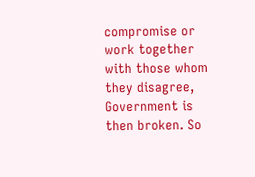compromise or work together with those whom they disagree, Government is then broken. So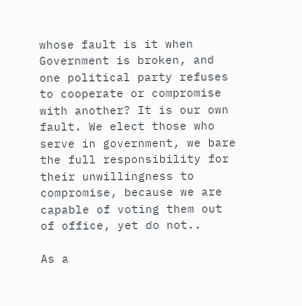whose fault is it when Government is broken, and one political party refuses to cooperate or compromise with another? It is our own fault. We elect those who serve in government, we bare the full responsibility for their unwillingness to compromise, because we are capable of voting them out of office, yet do not..

As a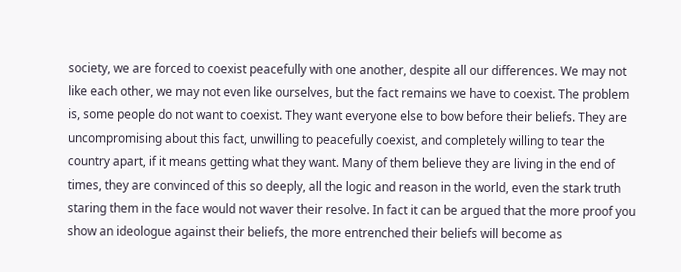society, we are forced to coexist peacefully with one another, despite all our differences. We may not like each other, we may not even like ourselves, but the fact remains we have to coexist. The problem is, some people do not want to coexist. They want everyone else to bow before their beliefs. They are uncompromising about this fact, unwilling to peacefully coexist, and completely willing to tear the country apart, if it means getting what they want. Many of them believe they are living in the end of times, they are convinced of this so deeply, all the logic and reason in the world, even the stark truth staring them in the face would not waver their resolve. In fact it can be argued that the more proof you show an ideologue against their beliefs, the more entrenched their beliefs will become as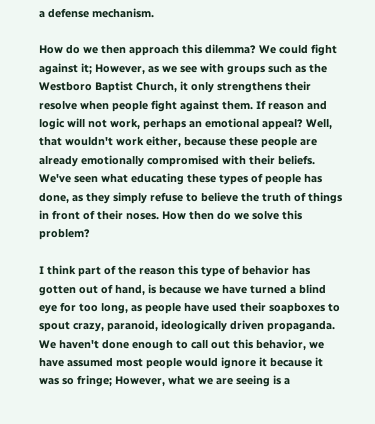a defense mechanism.

How do we then approach this dilemma? We could fight against it; However, as we see with groups such as the Westboro Baptist Church, it only strengthens their resolve when people fight against them. If reason and logic will not work, perhaps an emotional appeal? Well, that wouldn't work either, because these people are already emotionally compromised with their beliefs. We've seen what educating these types of people has done, as they simply refuse to believe the truth of things in front of their noses. How then do we solve this problem?

I think part of the reason this type of behavior has gotten out of hand, is because we have turned a blind eye for too long, as people have used their soapboxes to spout crazy, paranoid, ideologically driven propaganda. We haven't done enough to call out this behavior, we have assumed most people would ignore it because it was so fringe; However, what we are seeing is a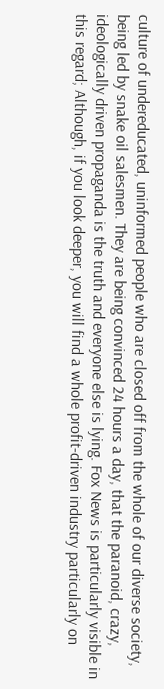culture of undereducated, uninformed people who are closed off from the whole of our diverse society, being led by snake oil salesmen. They are being convinced 24 hours a day, that the paranoid, crazy, ideologically driven propaganda is the truth and everyone else is lying. Fox News is particularly visible in this regard; Although, if you look deeper, you will find a whole profit-driven industry particularly on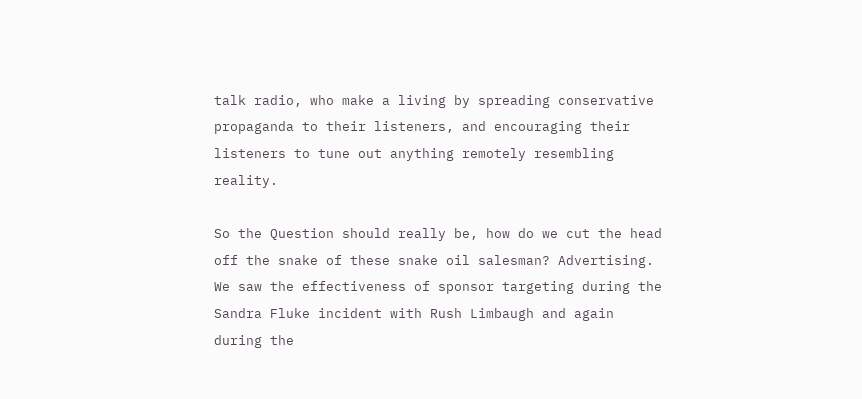talk radio, who make a living by spreading conservative propaganda to their listeners, and encouraging their listeners to tune out anything remotely resembling reality.

So the Question should really be, how do we cut the head off the snake of these snake oil salesman? Advertising. We saw the effectiveness of sponsor targeting during the Sandra Fluke incident with Rush Limbaugh and again during the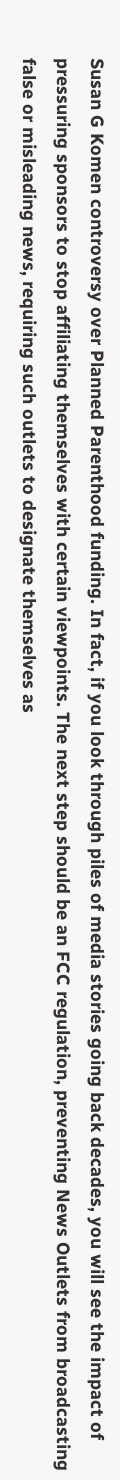Susan G Komen controversy over Planned Parenthood funding. In fact, if you look through piles of media stories going back decades, you will see the impact of pressuring sponsors to stop affiliating themselves with certain viewpoints. The next step should be an FCC regulation, preventing News Outlets from broadcasting false or misleading news, requiring such outlets to designate themselves as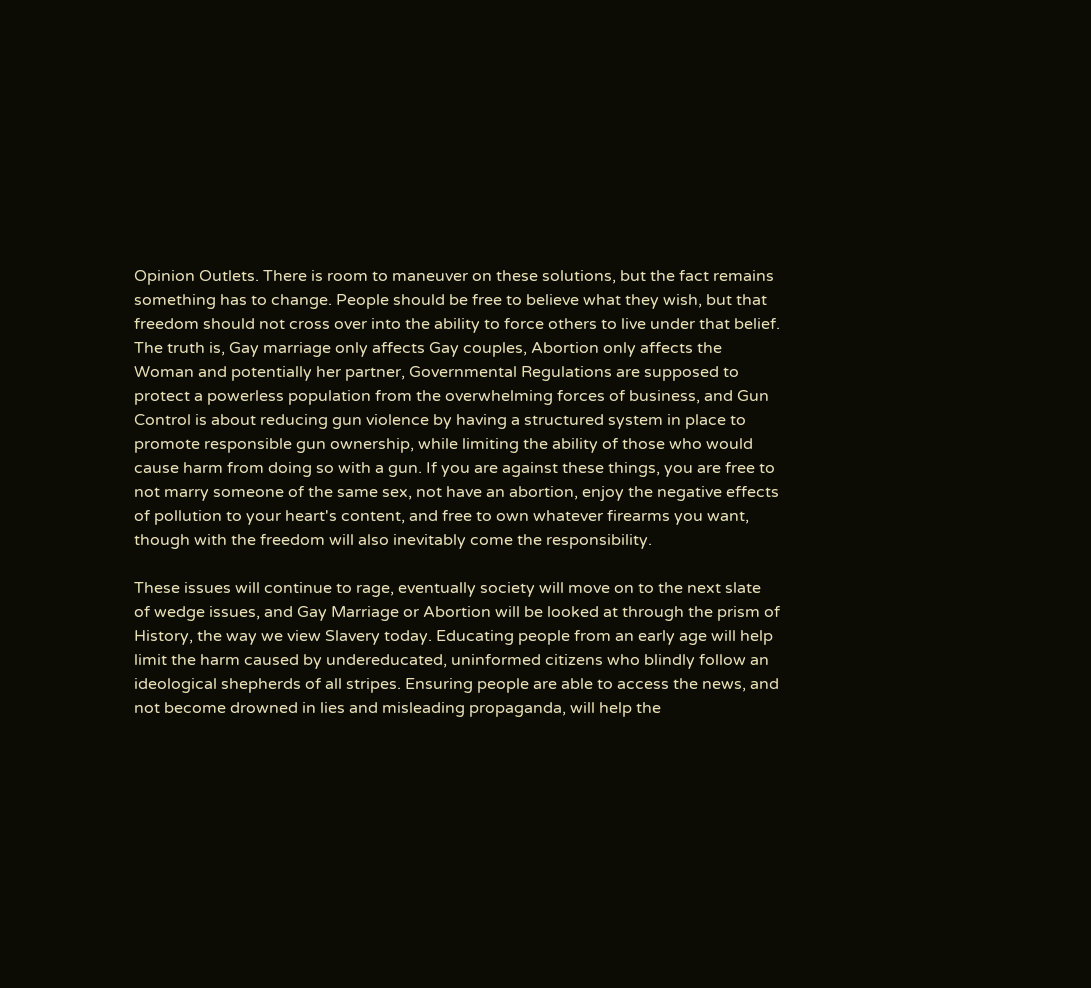Opinion Outlets. There is room to maneuver on these solutions, but the fact remains something has to change. People should be free to believe what they wish, but that freedom should not cross over into the ability to force others to live under that belief. The truth is, Gay marriage only affects Gay couples, Abortion only affects the Woman and potentially her partner, Governmental Regulations are supposed to protect a powerless population from the overwhelming forces of business, and Gun Control is about reducing gun violence by having a structured system in place to promote responsible gun ownership, while limiting the ability of those who would cause harm from doing so with a gun. If you are against these things, you are free to not marry someone of the same sex, not have an abortion, enjoy the negative effects of pollution to your heart's content, and free to own whatever firearms you want, though with the freedom will also inevitably come the responsibility.

These issues will continue to rage, eventually society will move on to the next slate of wedge issues, and Gay Marriage or Abortion will be looked at through the prism of History, the way we view Slavery today. Educating people from an early age will help limit the harm caused by undereducated, uninformed citizens who blindly follow an ideological shepherds of all stripes. Ensuring people are able to access the news, and not become drowned in lies and misleading propaganda, will help the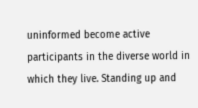uninformed become active participants in the diverse world in which they live. Standing up and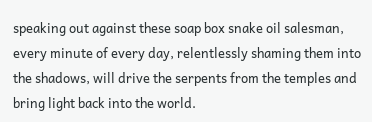speaking out against these soap box snake oil salesman, every minute of every day, relentlessly shaming them into the shadows, will drive the serpents from the temples and bring light back into the world.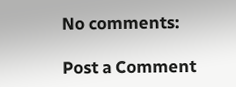No comments:

Post a Comment